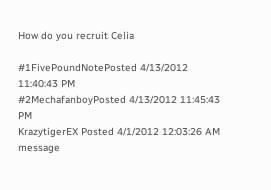How do you recruit Celia

#1FivePoundNotePosted 4/13/2012 11:40:43 PM
#2MechafanboyPosted 4/13/2012 11:45:43 PM
KrazytigerEX Posted 4/1/2012 12:03:26 AM message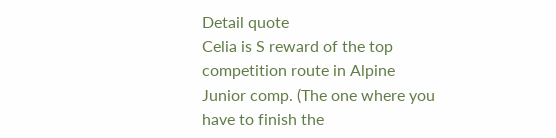Detail quote
Celia is S reward of the top competition route in Alpine Junior comp. (The one where you have to finish the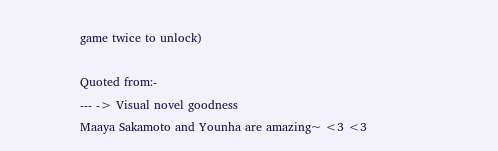game twice to unlock)

Quoted from:-
--- -> Visual novel goodness
Maaya Sakamoto and Younha are amazing~ <3 <3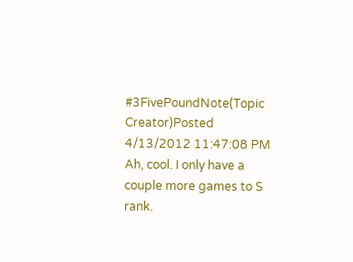#3FivePoundNote(Topic Creator)Posted 4/13/2012 11:47:08 PM
Ah, cool. I only have a couple more games to S rank.